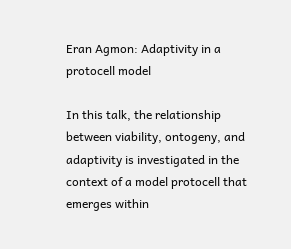Eran Agmon: Adaptivity in a protocell model

In this talk, the relationship between viability, ontogeny, and adaptivity is investigated in the context of a model protocell that emerges within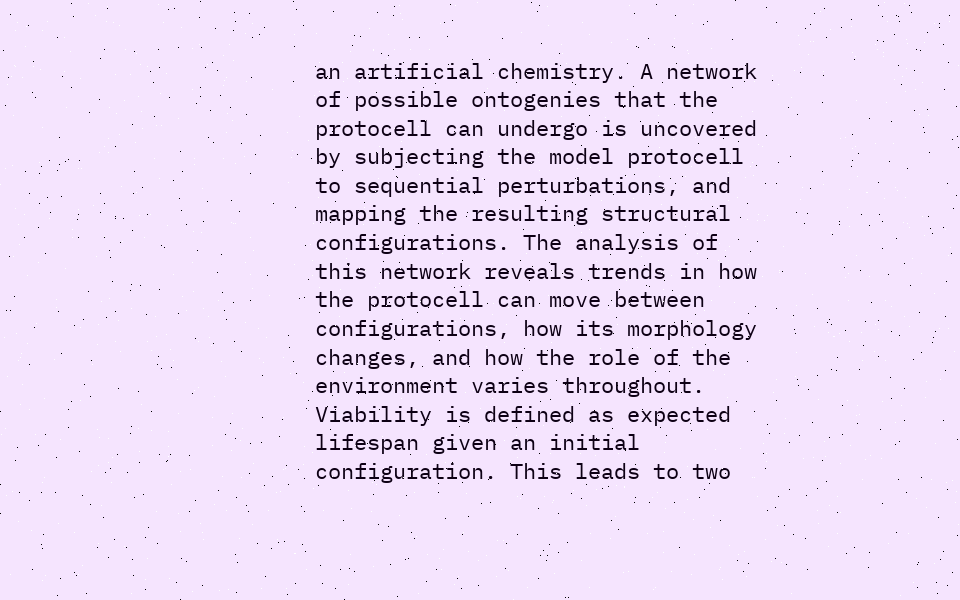an artificial chemistry. A network of possible ontogenies that the protocell can undergo is uncovered by subjecting the model protocell to sequential perturbations, and mapping the resulting structural configurations. The analysis of this network reveals trends in how the protocell can move between configurations, how its morphology changes, and how the role of the environment varies throughout. Viability is defined as expected lifespan given an initial configuration. This leads to two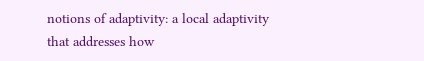notions of adaptivity: a local adaptivity that addresses how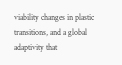viability changes in plastic transitions, and a global adaptivity that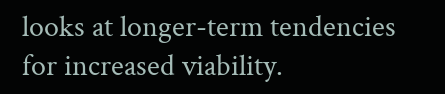looks at longer-term tendencies for increased viability.